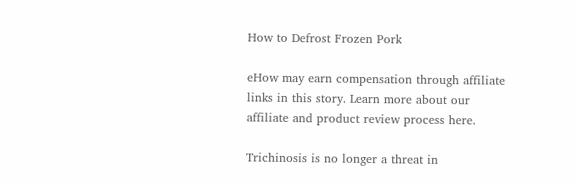How to Defrost Frozen Pork

eHow may earn compensation through affiliate links in this story. Learn more about our affiliate and product review process here.

Trichinosis is no longer a threat in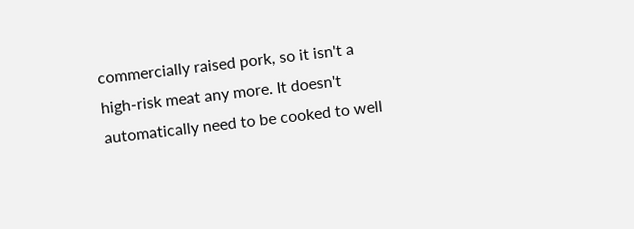commercially raised pork, so it isn't a high-risk meat any more. It doesn't automatically need to be cooked to well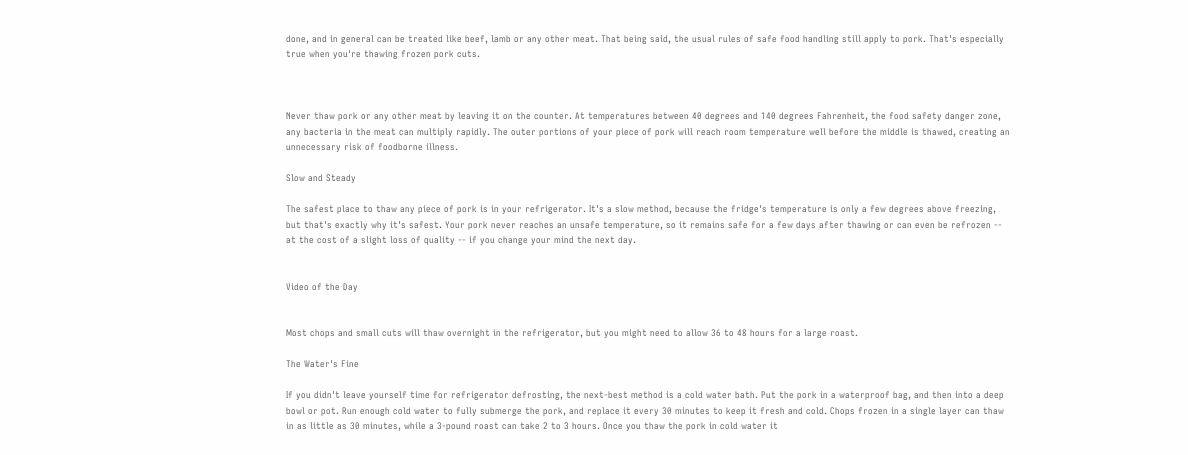done, and in general can be treated like beef, lamb or any other meat. That being said, the usual rules of safe food handling still apply to pork. That's especially true when you're thawing frozen pork cuts.



Never thaw pork or any other meat by leaving it on the counter. At temperatures between 40 degrees and 140 degrees Fahrenheit, the food safety danger zone, any bacteria in the meat can multiply rapidly. The outer portions of your piece of pork will reach room temperature well before the middle is thawed, creating an unnecessary risk of foodborne illness.

Slow and Steady

The safest place to thaw any piece of pork is in your refrigerator. It's a slow method, because the fridge's temperature is only a few degrees above freezing, but that's exactly why it's safest. Your pork never reaches an unsafe temperature, so it remains safe for a few days after thawing or can even be refrozen -- at the cost of a slight loss of quality -- if you change your mind the next day.


Video of the Day


Most chops and small cuts will thaw overnight in the refrigerator, but you might need to allow 36 to 48 hours for a large roast.

The Water's Fine

If you didn't leave yourself time for refrigerator defrosting, the next-best method is a cold water bath. Put the pork in a waterproof bag, and then into a deep bowl or pot. Run enough cold water to fully submerge the pork, and replace it every 30 minutes to keep it fresh and cold. Chops frozen in a single layer can thaw in as little as 30 minutes, while a 3-pound roast can take 2 to 3 hours. Once you thaw the pork in cold water it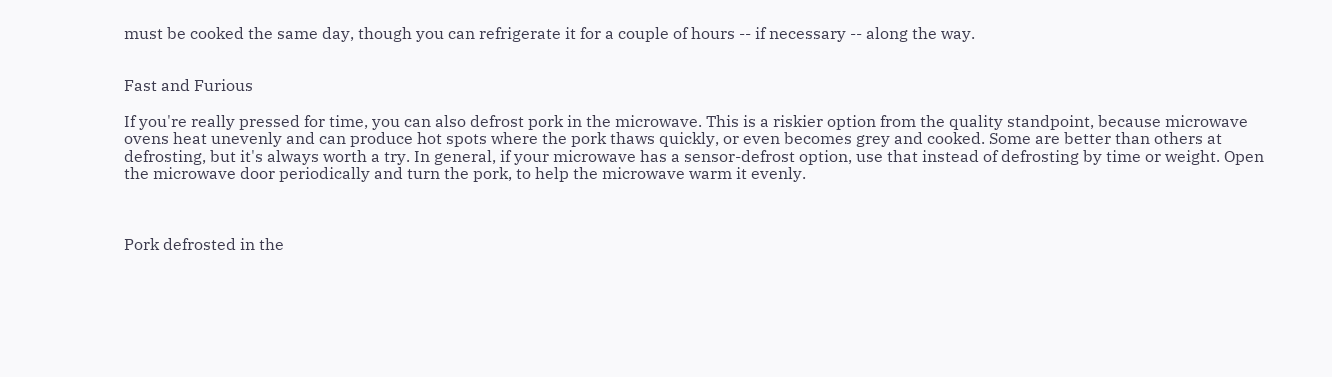must be cooked the same day, though you can refrigerate it for a couple of hours -- if necessary -- along the way.


Fast and Furious

If you're really pressed for time, you can also defrost pork in the microwave. This is a riskier option from the quality standpoint, because microwave ovens heat unevenly and can produce hot spots where the pork thaws quickly, or even becomes grey and cooked. Some are better than others at defrosting, but it's always worth a try. In general, if your microwave has a sensor-defrost option, use that instead of defrosting by time or weight. Open the microwave door periodically and turn the pork, to help the microwave warm it evenly.



Pork defrosted in the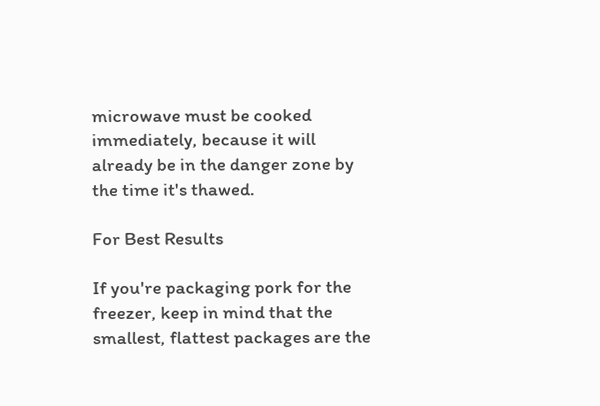microwave must be cooked immediately, because it will already be in the danger zone by the time it's thawed.

For Best Results

If you're packaging pork for the freezer, keep in mind that the smallest, flattest packages are the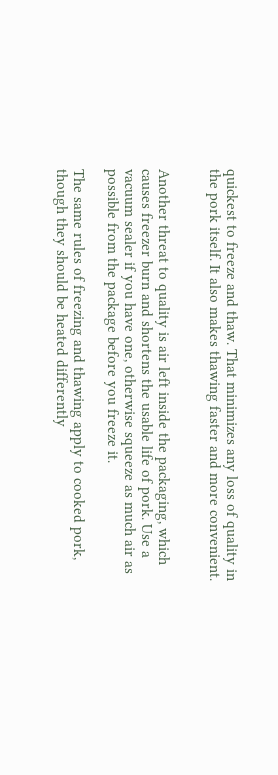quickest to freeze and thaw. That minimizes any loss of quality in the pork itself. It also makes thawing faster and more convenient.


Another threat to quality is air left inside the packaging, which causes freezer burn and shortens the usable life of pork. Use a vacuum sealer if you have one, otherwise squeeze as much air as possible from the package before you freeze it.

The same rules of freezing and thawing apply to cooked pork, though they should be heated differently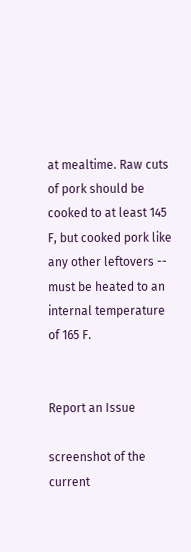at mealtime. Raw cuts of pork should be cooked to at least 145 F, but cooked pork like any other leftovers -- must be heated to an internal temperature of 165 F.


Report an Issue

screenshot of the current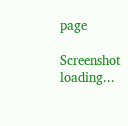page

Screenshot loading...